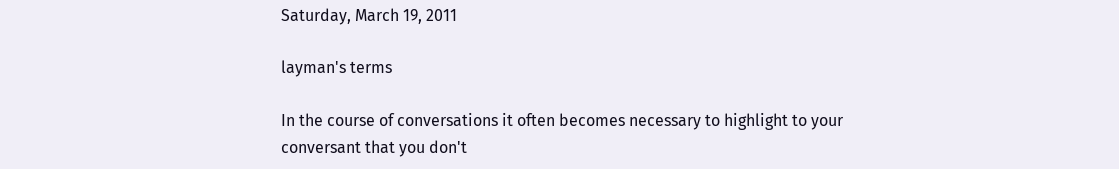Saturday, March 19, 2011

layman's terms

In the course of conversations it often becomes necessary to highlight to your conversant that you don't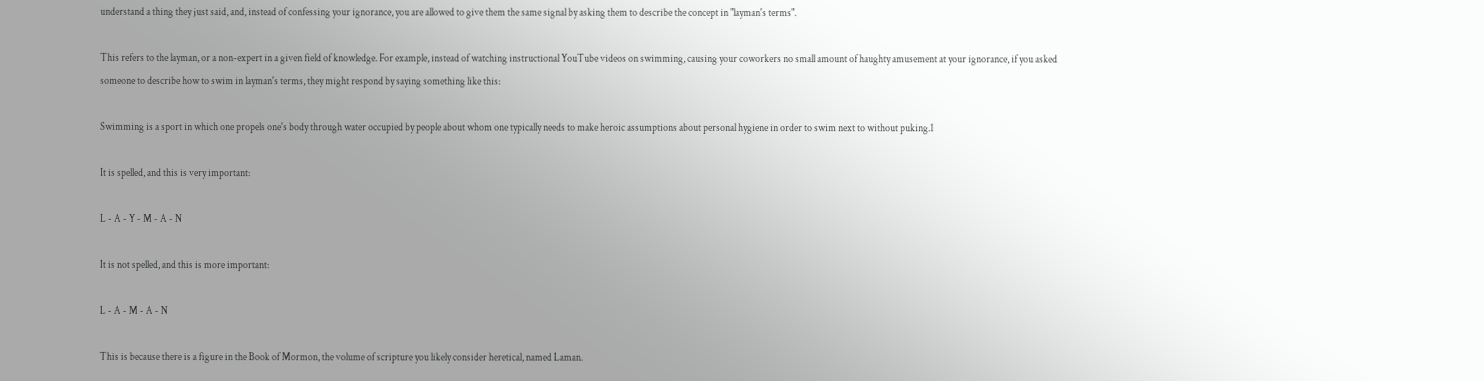understand a thing they just said, and, instead of confessing your ignorance, you are allowed to give them the same signal by asking them to describe the concept in "layman's terms".

This refers to the layman, or a non-expert in a given field of knowledge. For example, instead of watching instructional YouTube videos on swimming, causing your coworkers no small amount of haughty amusement at your ignorance, if you asked someone to describe how to swim in layman's terms, they might respond by saying something like this:

Swimming is a sport in which one propels one's body through water occupied by people about whom one typically needs to make heroic assumptions about personal hygiene in order to swim next to without puking.1

It is spelled, and this is very important:

L - A - Y - M - A - N

It is not spelled, and this is more important:

L - A - M - A - N

This is because there is a figure in the Book of Mormon, the volume of scripture you likely consider heretical, named Laman.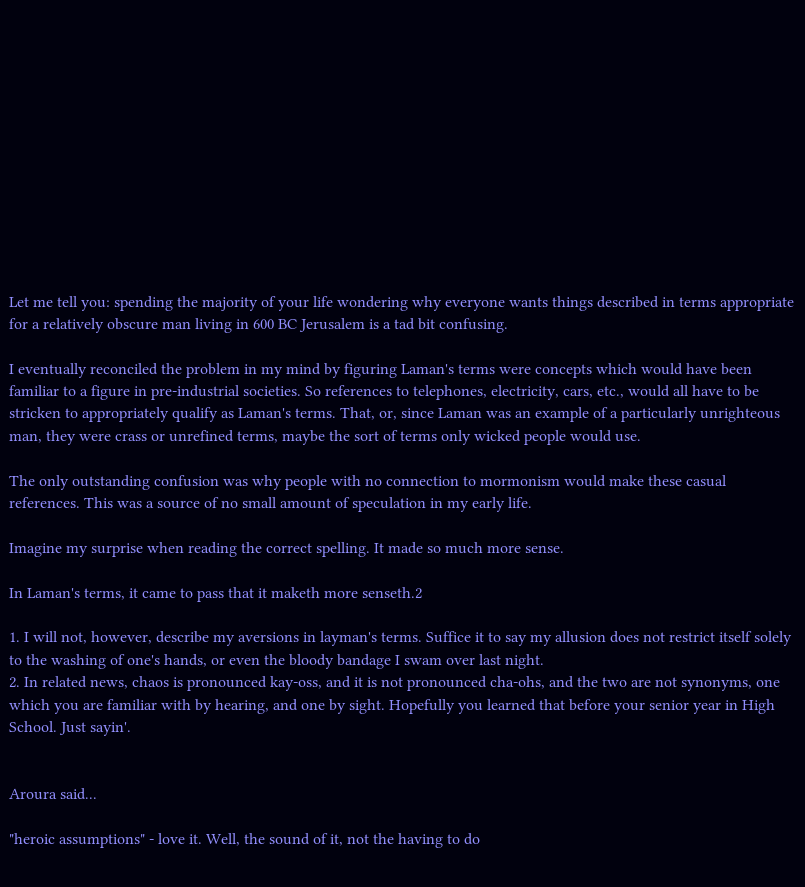Let me tell you: spending the majority of your life wondering why everyone wants things described in terms appropriate for a relatively obscure man living in 600 BC Jerusalem is a tad bit confusing.

I eventually reconciled the problem in my mind by figuring Laman's terms were concepts which would have been familiar to a figure in pre-industrial societies. So references to telephones, electricity, cars, etc., would all have to be stricken to appropriately qualify as Laman's terms. That, or, since Laman was an example of a particularly unrighteous man, they were crass or unrefined terms, maybe the sort of terms only wicked people would use.

The only outstanding confusion was why people with no connection to mormonism would make these casual references. This was a source of no small amount of speculation in my early life.

Imagine my surprise when reading the correct spelling. It made so much more sense.

In Laman's terms, it came to pass that it maketh more senseth.2

1. I will not, however, describe my aversions in layman's terms. Suffice it to say my allusion does not restrict itself solely to the washing of one's hands, or even the bloody bandage I swam over last night.
2. In related news, chaos is pronounced kay-oss, and it is not pronounced cha-ohs, and the two are not synonyms, one which you are familiar with by hearing, and one by sight. Hopefully you learned that before your senior year in High School. Just sayin'.


Aroura said...

"heroic assumptions" - love it. Well, the sound of it, not the having to do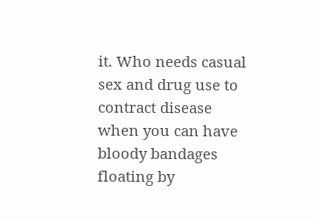it. Who needs casual sex and drug use to contract disease when you can have bloody bandages floating by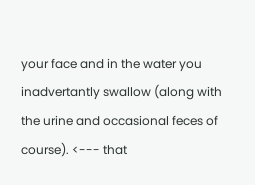your face and in the water you inadvertantly swallow (along with the urine and occasional feces of course). <--- that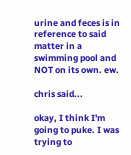urine and feces is in reference to said matter in a swimming pool and NOT on its own. ew.

chris said...

okay, I think I'm going to puke. I was trying to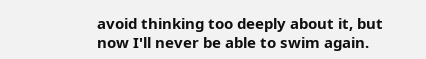avoid thinking too deeply about it, but now I'll never be able to swim again.